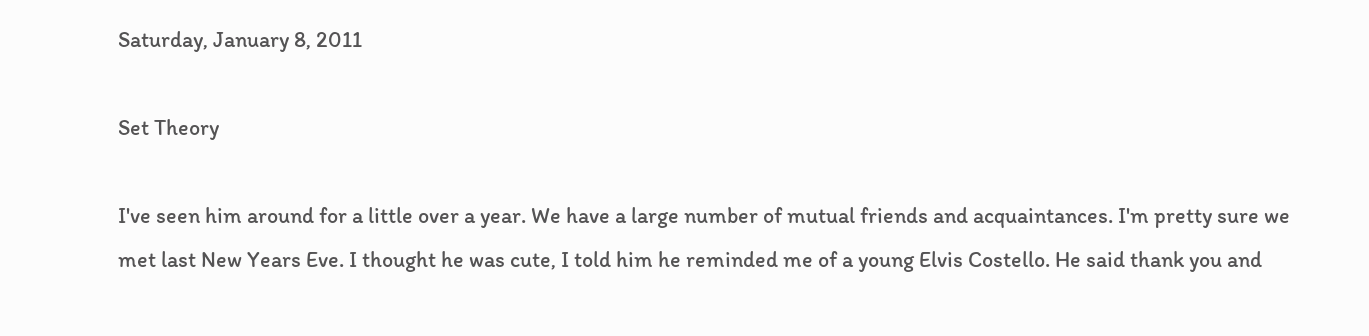Saturday, January 8, 2011

Set Theory

I've seen him around for a little over a year. We have a large number of mutual friends and acquaintances. I'm pretty sure we met last New Years Eve. I thought he was cute, I told him he reminded me of a young Elvis Costello. He said thank you and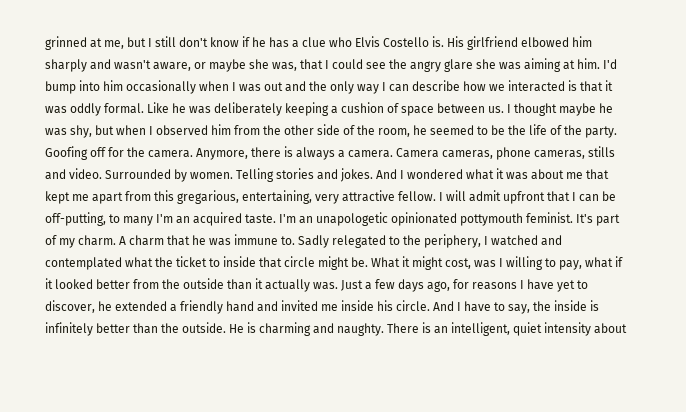grinned at me, but I still don't know if he has a clue who Elvis Costello is. His girlfriend elbowed him sharply and wasn't aware, or maybe she was, that I could see the angry glare she was aiming at him. I'd bump into him occasionally when I was out and the only way I can describe how we interacted is that it was oddly formal. Like he was deliberately keeping a cushion of space between us. I thought maybe he was shy, but when I observed him from the other side of the room, he seemed to be the life of the party. Goofing off for the camera. Anymore, there is always a camera. Camera cameras, phone cameras, stills and video. Surrounded by women. Telling stories and jokes. And I wondered what it was about me that kept me apart from this gregarious, entertaining, very attractive fellow. I will admit upfront that I can be off-putting, to many I'm an acquired taste. I'm an unapologetic opinionated pottymouth feminist. It's part of my charm. A charm that he was immune to. Sadly relegated to the periphery, I watched and contemplated what the ticket to inside that circle might be. What it might cost, was I willing to pay, what if it looked better from the outside than it actually was. Just a few days ago, for reasons I have yet to discover, he extended a friendly hand and invited me inside his circle. And I have to say, the inside is infinitely better than the outside. He is charming and naughty. There is an intelligent, quiet intensity about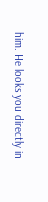him. He looks you directly in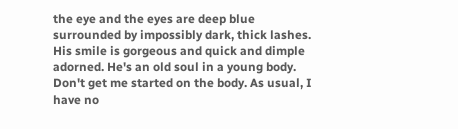the eye and the eyes are deep blue surrounded by impossibly dark, thick lashes. His smile is gorgeous and quick and dimple adorned. He's an old soul in a young body. Don't get me started on the body. As usual, I have no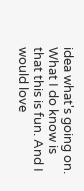idea what's going on. What I do know is that this is fun. And I would love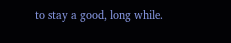to stay a good, long while.